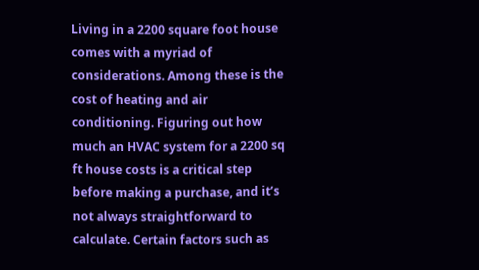Living in a 2200 square foot house comes with a myriad of considerations. Among these is the cost of heating and air conditioning. Figuring out how much an HVAC system for a 2200 sq ft house costs is a critical step before making a purchase, and it’s not always straightforward to calculate. Certain factors such as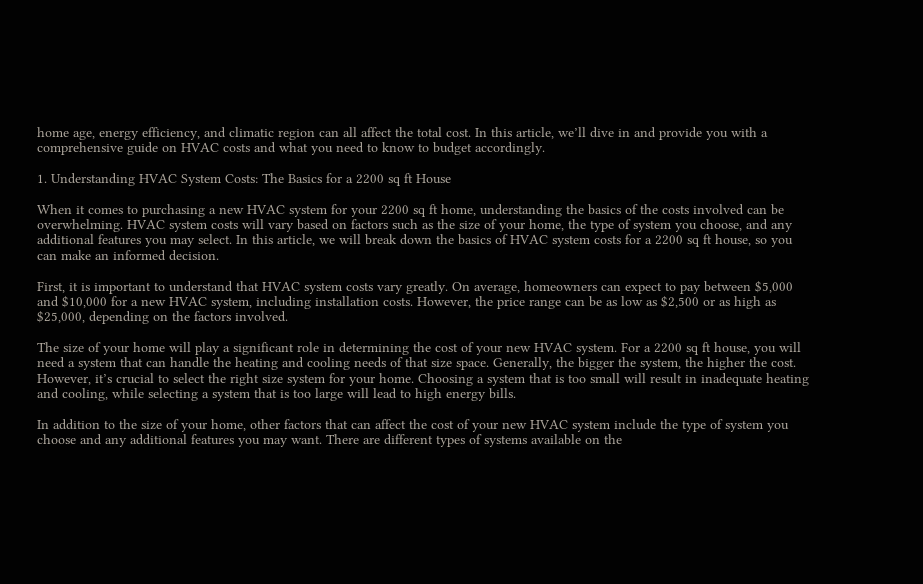home age, energy efficiency, and climatic region can all affect the total cost. In this article, we’ll dive in and provide you with a comprehensive guide on HVAC costs and what you need to know to budget accordingly.

1. Understanding HVAC System Costs: The Basics for a 2200 sq ft House

When it comes to purchasing a new HVAC system for your 2200 sq ft home, understanding the basics of the costs involved can be overwhelming. HVAC system costs will vary based on factors such as the size of your home, the type of system you choose, and any additional features you may select. In this article, we will break down the basics of HVAC system costs for a 2200 sq ft house, so you can make an informed decision.

First, it is important to understand that HVAC system costs vary greatly. On average, homeowners can expect to pay between $5,000 and $10,000 for a new HVAC system, including installation costs. However, the price range can be as low as $2,500 or as high as $25,000, depending on the factors involved.

The size of your home will play a significant role in determining the cost of your new HVAC system. For a 2200 sq ft house, you will need a system that can handle the heating and cooling needs of that size space. Generally, the bigger the system, the higher the cost. However, it’s crucial to select the right size system for your home. Choosing a system that is too small will result in inadequate heating and cooling, while selecting a system that is too large will lead to high energy bills.

In addition to the size of your home, other factors that can affect the cost of your new HVAC system include the type of system you choose and any additional features you may want. There are different types of systems available on the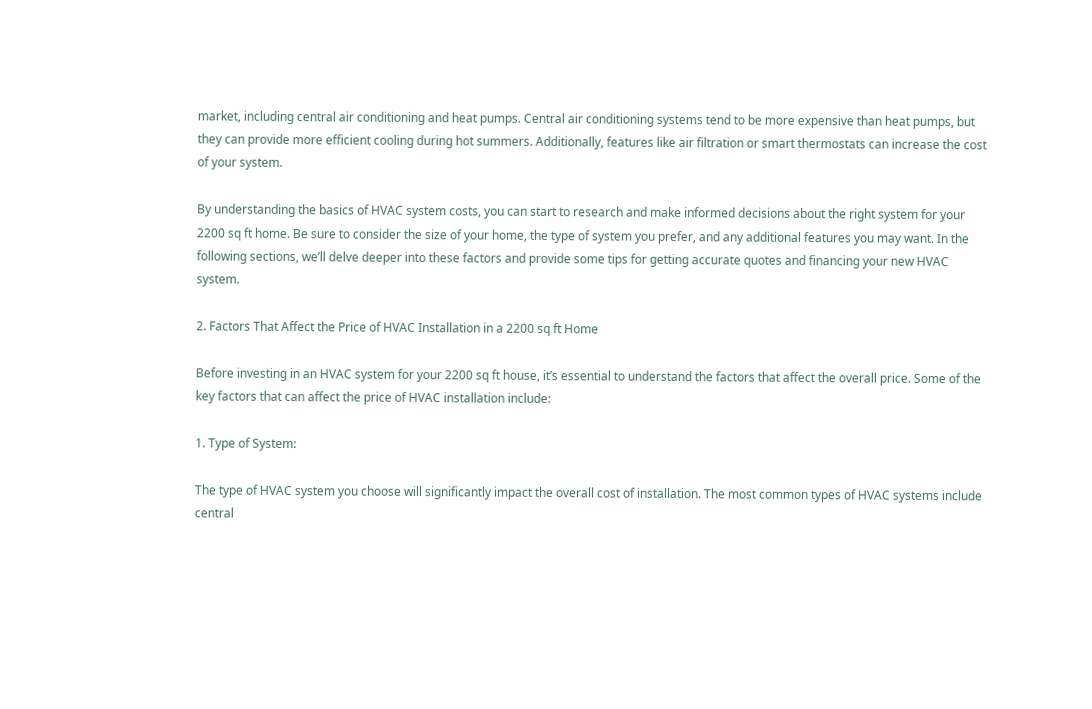market, including central air conditioning and heat pumps. Central air conditioning systems tend to be more expensive than heat pumps, but they can provide more efficient cooling during hot summers. Additionally, features like air filtration or smart thermostats can increase the cost of your system.

By understanding the basics of HVAC system costs, you can start to research and make informed decisions about the right system for your 2200 sq ft home. Be sure to consider the size of your home, the type of system you prefer, and any additional features you may want. In the following sections, we’ll delve deeper into these factors and provide some tips for getting accurate quotes and financing your new HVAC system.

2. Factors That Affect the Price of HVAC Installation in a 2200 sq ft Home

Before investing in an HVAC system for your 2200 sq ft house, it’s essential to understand the factors that affect the overall price. Some of the key factors that can affect the price of HVAC installation include:

1. Type of System:

The type of HVAC system you choose will significantly impact the overall cost of installation. The most common types of HVAC systems include central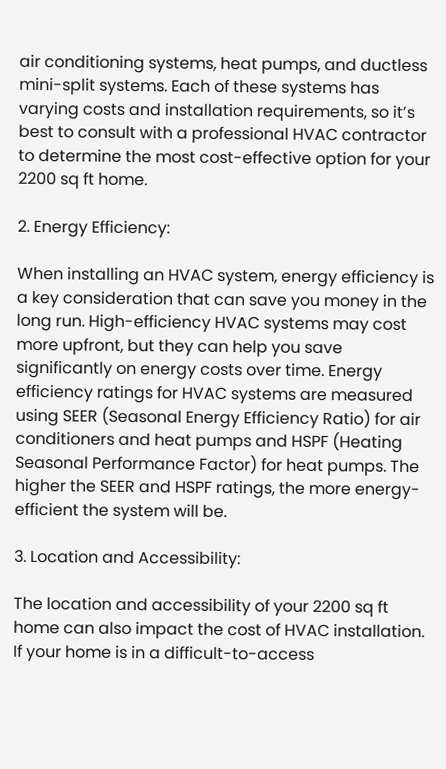air conditioning systems, heat pumps, and ductless mini-split systems. Each of these systems has varying costs and installation requirements, so it’s best to consult with a professional HVAC contractor to determine the most cost-effective option for your 2200 sq ft home.

2. Energy Efficiency:

When installing an HVAC system, energy efficiency is a key consideration that can save you money in the long run. High-efficiency HVAC systems may cost more upfront, but they can help you save significantly on energy costs over time. Energy efficiency ratings for HVAC systems are measured using SEER (Seasonal Energy Efficiency Ratio) for air conditioners and heat pumps and HSPF (Heating Seasonal Performance Factor) for heat pumps. The higher the SEER and HSPF ratings, the more energy-efficient the system will be.

3. Location and Accessibility:

The location and accessibility of your 2200 sq ft home can also impact the cost of HVAC installation. If your home is in a difficult-to-access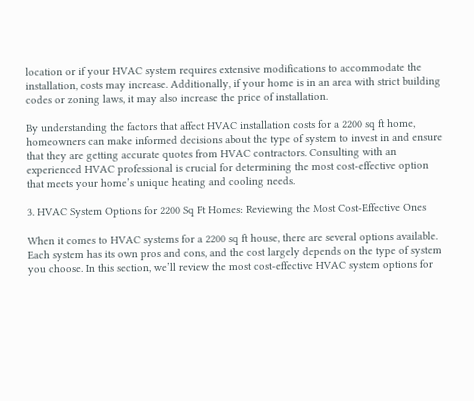location or if your HVAC system requires extensive modifications to accommodate the installation, costs may increase. Additionally, if your home is in an area with strict building codes or zoning laws, it may also increase the price of installation.

By understanding the factors that affect HVAC installation costs for a 2200 sq ft home, homeowners can make informed decisions about the type of system to invest in and ensure that they are getting accurate quotes from HVAC contractors. Consulting with an experienced HVAC professional is crucial for determining the most cost-effective option that meets your home’s unique heating and cooling needs.

3. HVAC System Options for 2200 Sq Ft Homes: Reviewing the Most Cost-Effective Ones

When it comes to HVAC systems for a 2200 sq ft house, there are several options available. Each system has its own pros and cons, and the cost largely depends on the type of system you choose. In this section, we’ll review the most cost-effective HVAC system options for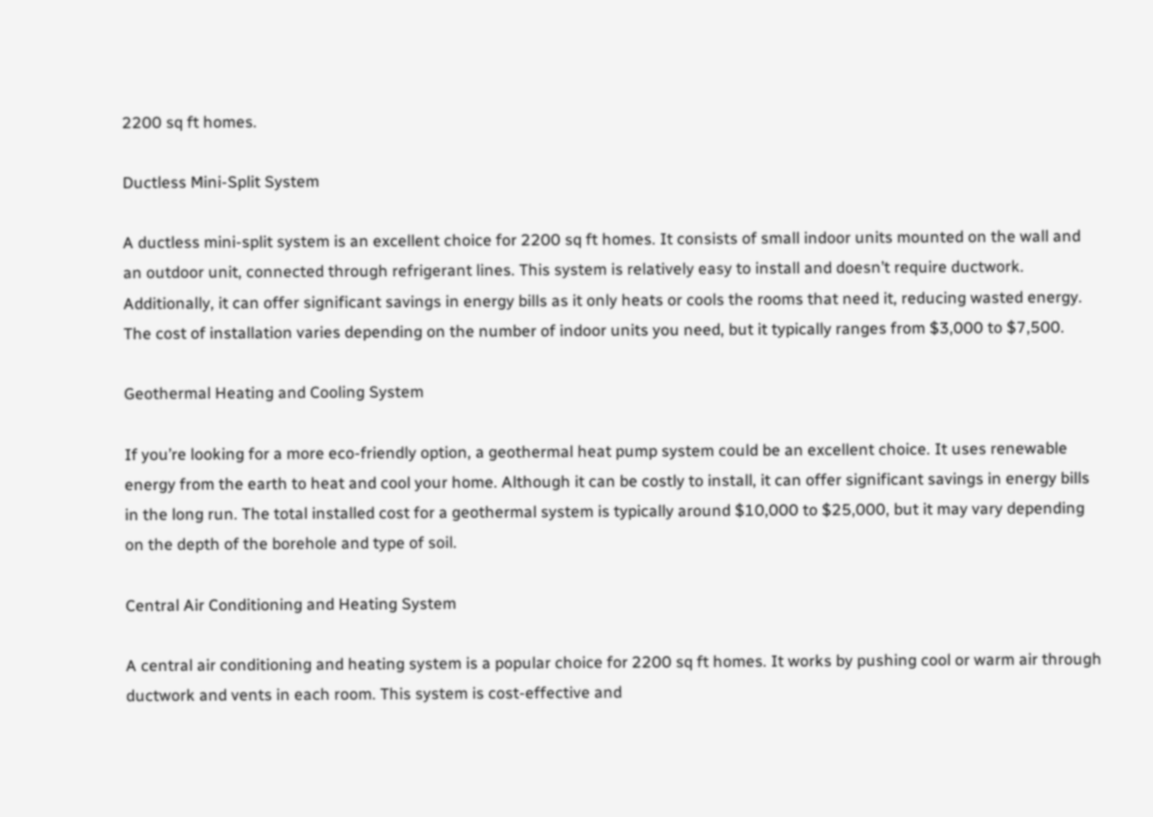2200 sq ft homes.

Ductless Mini-Split System

A ductless mini-split system is an excellent choice for 2200 sq ft homes. It consists of small indoor units mounted on the wall and an outdoor unit, connected through refrigerant lines. This system is relatively easy to install and doesn’t require ductwork. Additionally, it can offer significant savings in energy bills as it only heats or cools the rooms that need it, reducing wasted energy. The cost of installation varies depending on the number of indoor units you need, but it typically ranges from $3,000 to $7,500.

Geothermal Heating and Cooling System

If you’re looking for a more eco-friendly option, a geothermal heat pump system could be an excellent choice. It uses renewable energy from the earth to heat and cool your home. Although it can be costly to install, it can offer significant savings in energy bills in the long run. The total installed cost for a geothermal system is typically around $10,000 to $25,000, but it may vary depending on the depth of the borehole and type of soil.

Central Air Conditioning and Heating System

A central air conditioning and heating system is a popular choice for 2200 sq ft homes. It works by pushing cool or warm air through ductwork and vents in each room. This system is cost-effective and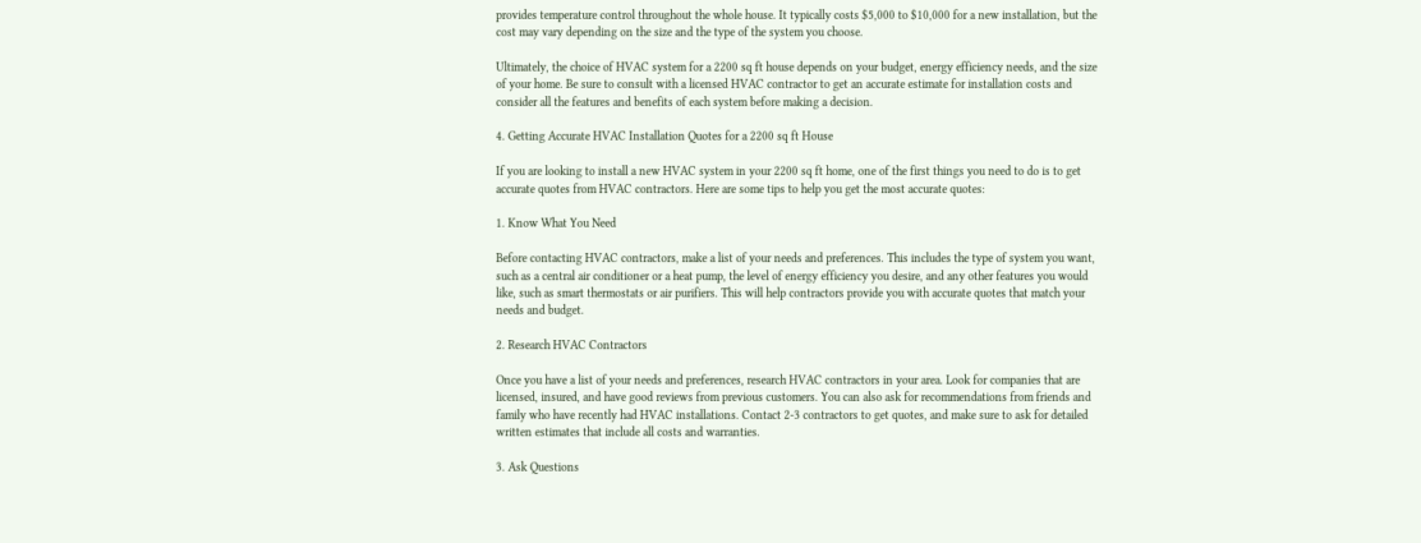provides temperature control throughout the whole house. It typically costs $5,000 to $10,000 for a new installation, but the cost may vary depending on the size and the type of the system you choose.

Ultimately, the choice of HVAC system for a 2200 sq ft house depends on your budget, energy efficiency needs, and the size of your home. Be sure to consult with a licensed HVAC contractor to get an accurate estimate for installation costs and consider all the features and benefits of each system before making a decision.

4. Getting Accurate HVAC Installation Quotes for a 2200 sq ft House

If you are looking to install a new HVAC system in your 2200 sq ft home, one of the first things you need to do is to get accurate quotes from HVAC contractors. Here are some tips to help you get the most accurate quotes:

1. Know What You Need

Before contacting HVAC contractors, make a list of your needs and preferences. This includes the type of system you want, such as a central air conditioner or a heat pump, the level of energy efficiency you desire, and any other features you would like, such as smart thermostats or air purifiers. This will help contractors provide you with accurate quotes that match your needs and budget.

2. Research HVAC Contractors

Once you have a list of your needs and preferences, research HVAC contractors in your area. Look for companies that are licensed, insured, and have good reviews from previous customers. You can also ask for recommendations from friends and family who have recently had HVAC installations. Contact 2-3 contractors to get quotes, and make sure to ask for detailed written estimates that include all costs and warranties.

3. Ask Questions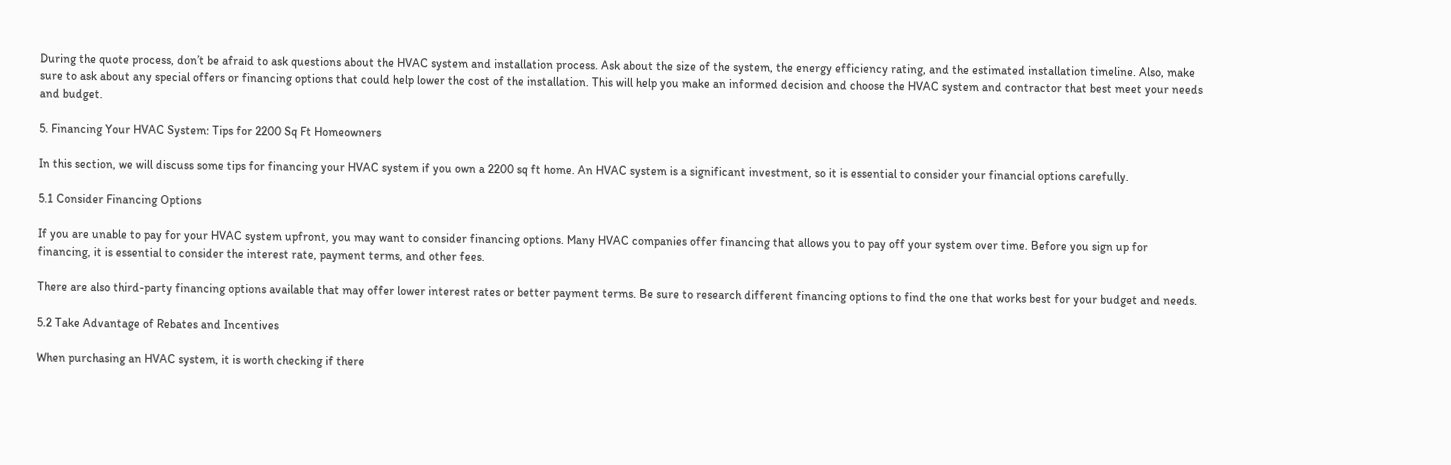During the quote process, don’t be afraid to ask questions about the HVAC system and installation process. Ask about the size of the system, the energy efficiency rating, and the estimated installation timeline. Also, make sure to ask about any special offers or financing options that could help lower the cost of the installation. This will help you make an informed decision and choose the HVAC system and contractor that best meet your needs and budget.

5. Financing Your HVAC System: Tips for 2200 Sq Ft Homeowners

In this section, we will discuss some tips for financing your HVAC system if you own a 2200 sq ft home. An HVAC system is a significant investment, so it is essential to consider your financial options carefully.

5.1 Consider Financing Options

If you are unable to pay for your HVAC system upfront, you may want to consider financing options. Many HVAC companies offer financing that allows you to pay off your system over time. Before you sign up for financing, it is essential to consider the interest rate, payment terms, and other fees.

There are also third-party financing options available that may offer lower interest rates or better payment terms. Be sure to research different financing options to find the one that works best for your budget and needs.

5.2 Take Advantage of Rebates and Incentives

When purchasing an HVAC system, it is worth checking if there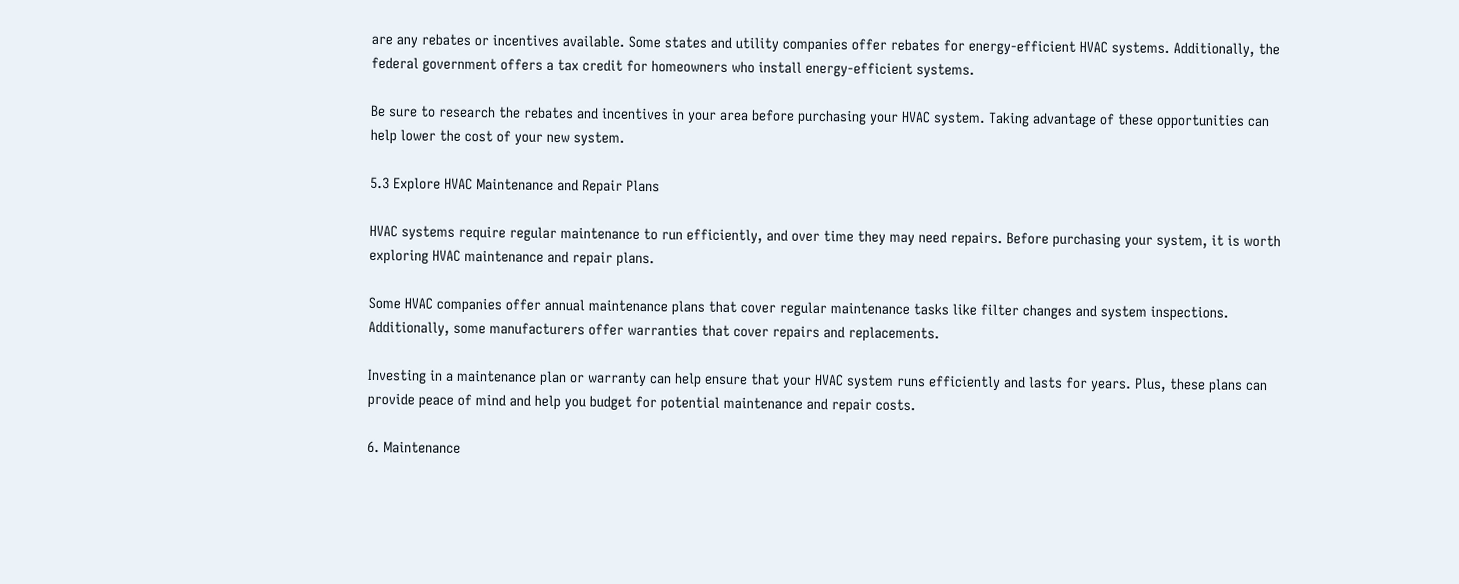are any rebates or incentives available. Some states and utility companies offer rebates for energy-efficient HVAC systems. Additionally, the federal government offers a tax credit for homeowners who install energy-efficient systems.

Be sure to research the rebates and incentives in your area before purchasing your HVAC system. Taking advantage of these opportunities can help lower the cost of your new system.

5.3 Explore HVAC Maintenance and Repair Plans

HVAC systems require regular maintenance to run efficiently, and over time they may need repairs. Before purchasing your system, it is worth exploring HVAC maintenance and repair plans.

Some HVAC companies offer annual maintenance plans that cover regular maintenance tasks like filter changes and system inspections. Additionally, some manufacturers offer warranties that cover repairs and replacements.

Investing in a maintenance plan or warranty can help ensure that your HVAC system runs efficiently and lasts for years. Plus, these plans can provide peace of mind and help you budget for potential maintenance and repair costs.

6. Maintenance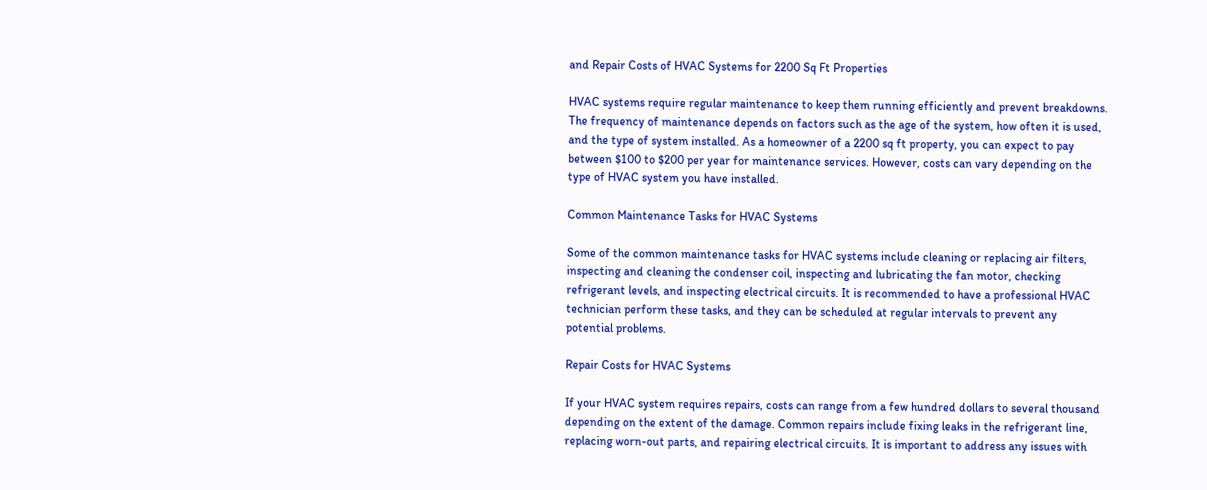and Repair Costs of HVAC Systems for 2200 Sq Ft Properties

HVAC systems require regular maintenance to keep them running efficiently and prevent breakdowns. The frequency of maintenance depends on factors such as the age of the system, how often it is used, and the type of system installed. As a homeowner of a 2200 sq ft property, you can expect to pay between $100 to $200 per year for maintenance services. However, costs can vary depending on the type of HVAC system you have installed.

Common Maintenance Tasks for HVAC Systems

Some of the common maintenance tasks for HVAC systems include cleaning or replacing air filters, inspecting and cleaning the condenser coil, inspecting and lubricating the fan motor, checking refrigerant levels, and inspecting electrical circuits. It is recommended to have a professional HVAC technician perform these tasks, and they can be scheduled at regular intervals to prevent any potential problems.

Repair Costs for HVAC Systems

If your HVAC system requires repairs, costs can range from a few hundred dollars to several thousand depending on the extent of the damage. Common repairs include fixing leaks in the refrigerant line, replacing worn-out parts, and repairing electrical circuits. It is important to address any issues with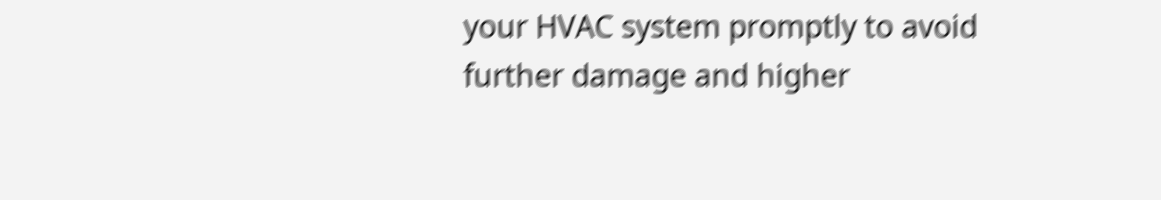your HVAC system promptly to avoid further damage and higher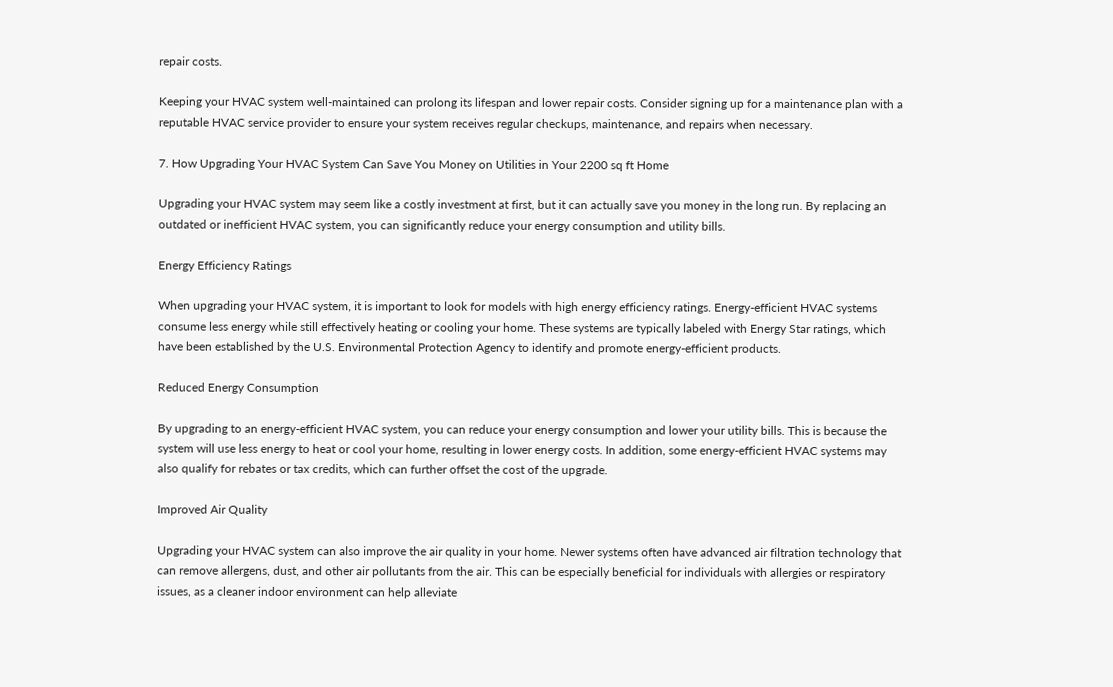repair costs.

Keeping your HVAC system well-maintained can prolong its lifespan and lower repair costs. Consider signing up for a maintenance plan with a reputable HVAC service provider to ensure your system receives regular checkups, maintenance, and repairs when necessary.

7. How Upgrading Your HVAC System Can Save You Money on Utilities in Your 2200 sq ft Home

Upgrading your HVAC system may seem like a costly investment at first, but it can actually save you money in the long run. By replacing an outdated or inefficient HVAC system, you can significantly reduce your energy consumption and utility bills.

Energy Efficiency Ratings

When upgrading your HVAC system, it is important to look for models with high energy efficiency ratings. Energy-efficient HVAC systems consume less energy while still effectively heating or cooling your home. These systems are typically labeled with Energy Star ratings, which have been established by the U.S. Environmental Protection Agency to identify and promote energy-efficient products.

Reduced Energy Consumption

By upgrading to an energy-efficient HVAC system, you can reduce your energy consumption and lower your utility bills. This is because the system will use less energy to heat or cool your home, resulting in lower energy costs. In addition, some energy-efficient HVAC systems may also qualify for rebates or tax credits, which can further offset the cost of the upgrade.

Improved Air Quality

Upgrading your HVAC system can also improve the air quality in your home. Newer systems often have advanced air filtration technology that can remove allergens, dust, and other air pollutants from the air. This can be especially beneficial for individuals with allergies or respiratory issues, as a cleaner indoor environment can help alleviate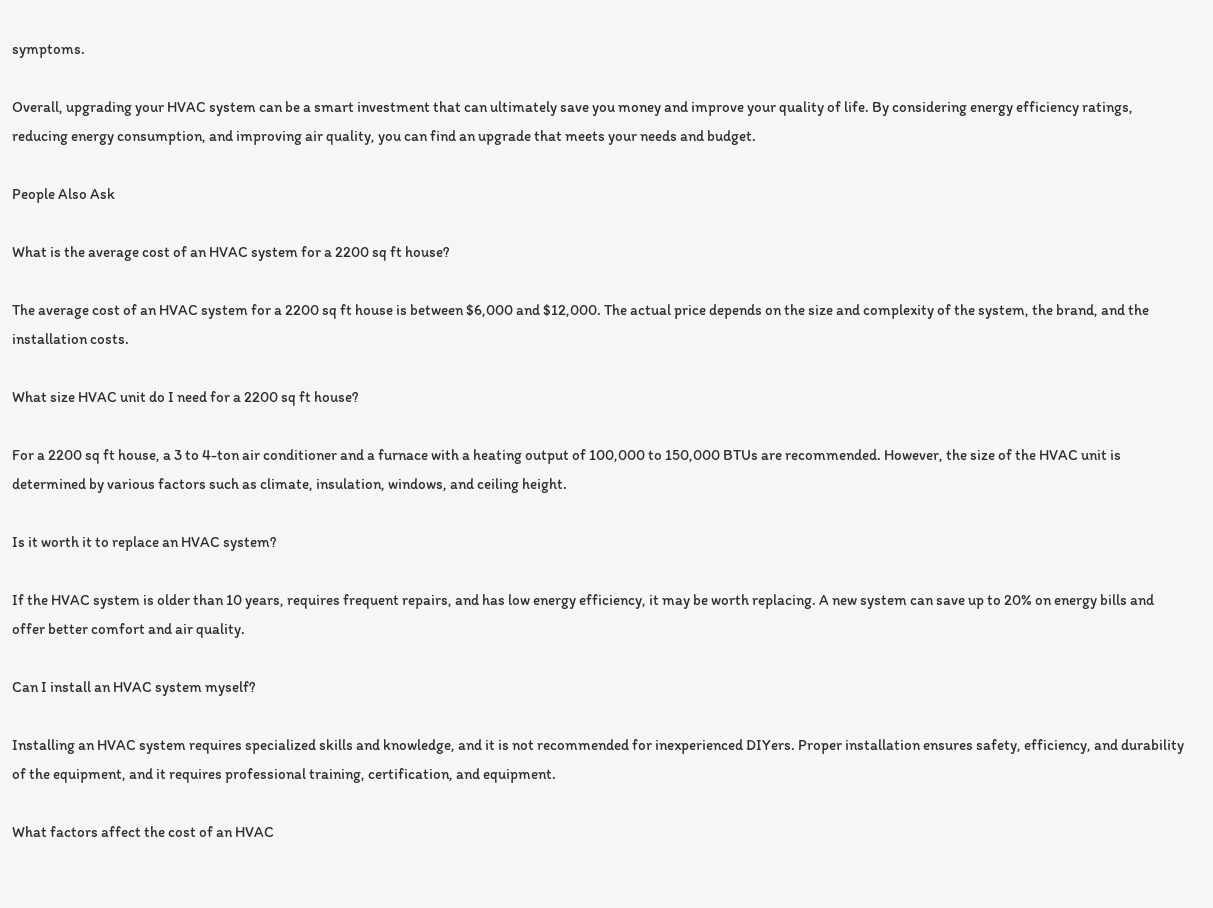symptoms.

Overall, upgrading your HVAC system can be a smart investment that can ultimately save you money and improve your quality of life. By considering energy efficiency ratings, reducing energy consumption, and improving air quality, you can find an upgrade that meets your needs and budget.

People Also Ask

What is the average cost of an HVAC system for a 2200 sq ft house?

The average cost of an HVAC system for a 2200 sq ft house is between $6,000 and $12,000. The actual price depends on the size and complexity of the system, the brand, and the installation costs.

What size HVAC unit do I need for a 2200 sq ft house?

For a 2200 sq ft house, a 3 to 4-ton air conditioner and a furnace with a heating output of 100,000 to 150,000 BTUs are recommended. However, the size of the HVAC unit is determined by various factors such as climate, insulation, windows, and ceiling height.

Is it worth it to replace an HVAC system?

If the HVAC system is older than 10 years, requires frequent repairs, and has low energy efficiency, it may be worth replacing. A new system can save up to 20% on energy bills and offer better comfort and air quality.

Can I install an HVAC system myself?

Installing an HVAC system requires specialized skills and knowledge, and it is not recommended for inexperienced DIYers. Proper installation ensures safety, efficiency, and durability of the equipment, and it requires professional training, certification, and equipment.

What factors affect the cost of an HVAC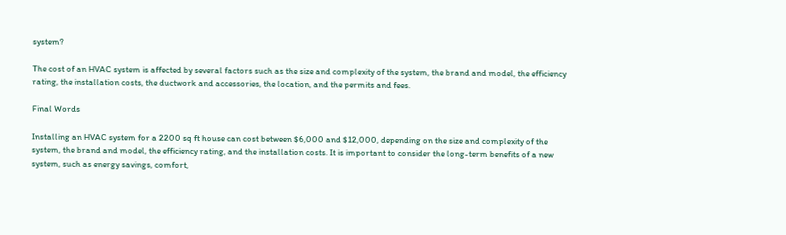system?

The cost of an HVAC system is affected by several factors such as the size and complexity of the system, the brand and model, the efficiency rating, the installation costs, the ductwork and accessories, the location, and the permits and fees.

Final Words

Installing an HVAC system for a 2200 sq ft house can cost between $6,000 and $12,000, depending on the size and complexity of the system, the brand and model, the efficiency rating, and the installation costs. It is important to consider the long-term benefits of a new system, such as energy savings, comfort,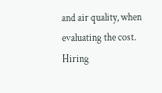and air quality, when evaluating the cost. Hiring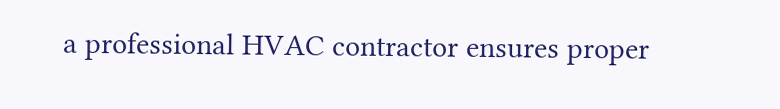a professional HVAC contractor ensures proper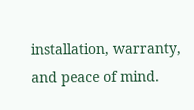installation, warranty, and peace of mind.